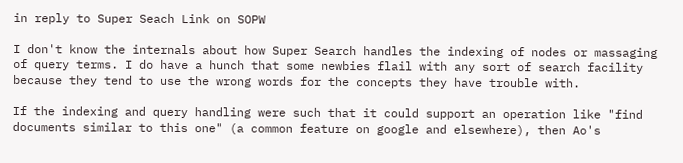in reply to Super Seach Link on SOPW

I don't know the internals about how Super Search handles the indexing of nodes or massaging of query terms. I do have a hunch that some newbies flail with any sort of search facility because they tend to use the wrong words for the concepts they have trouble with.

If the indexing and query handling were such that it could support an operation like "find documents similar to this one" (a common feature on google and elsewhere), then Ao's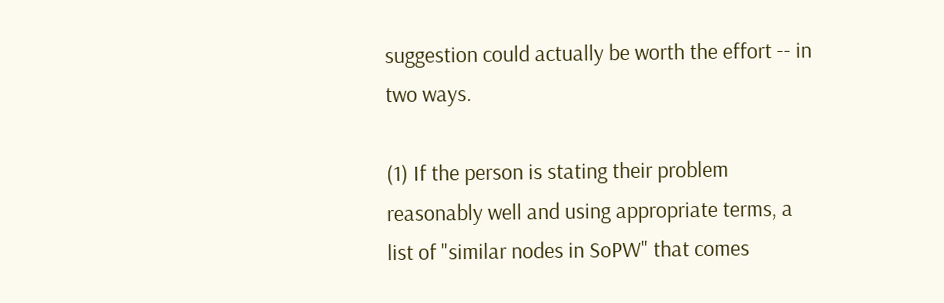suggestion could actually be worth the effort -- in two ways.

(1) If the person is stating their problem reasonably well and using appropriate terms, a list of "similar nodes in SoPW" that comes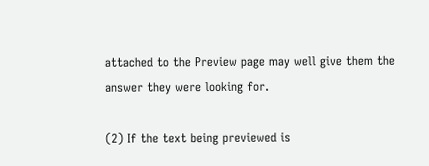attached to the Preview page may well give them the answer they were looking for.

(2) If the text being previewed is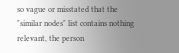so vague or misstated that the "similar nodes" list contains nothing relevant, the person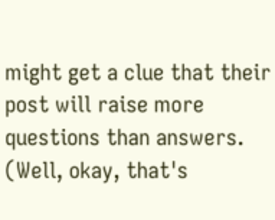might get a clue that their post will raise more questions than answers. (Well, okay, that's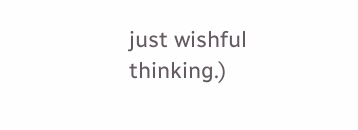just wishful thinking.)